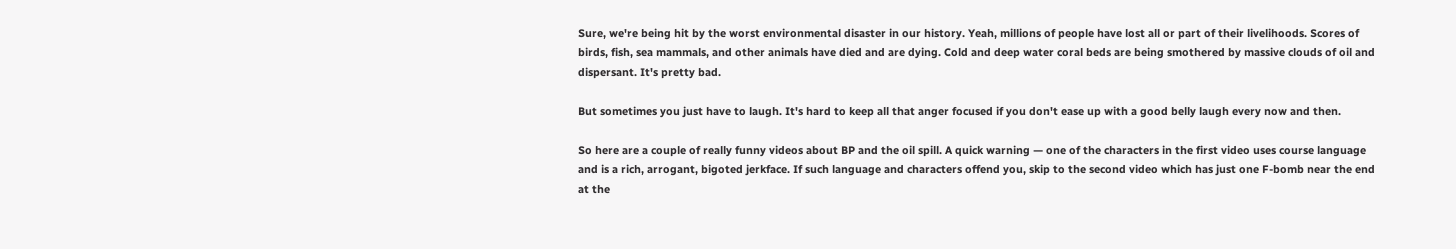Sure, we're being hit by the worst environmental disaster in our history. Yeah, millions of people have lost all or part of their livelihoods. Scores of birds, fish, sea mammals, and other animals have died and are dying. Cold and deep water coral beds are being smothered by massive clouds of oil and dispersant. It's pretty bad.

But sometimes you just have to laugh. It's hard to keep all that anger focused if you don't ease up with a good belly laugh every now and then.

So here are a couple of really funny videos about BP and the oil spill. A quick warning — one of the characters in the first video uses course language and is a rich, arrogant, bigoted jerkface. If such language and characters offend you, skip to the second video which has just one F-bomb near the end at the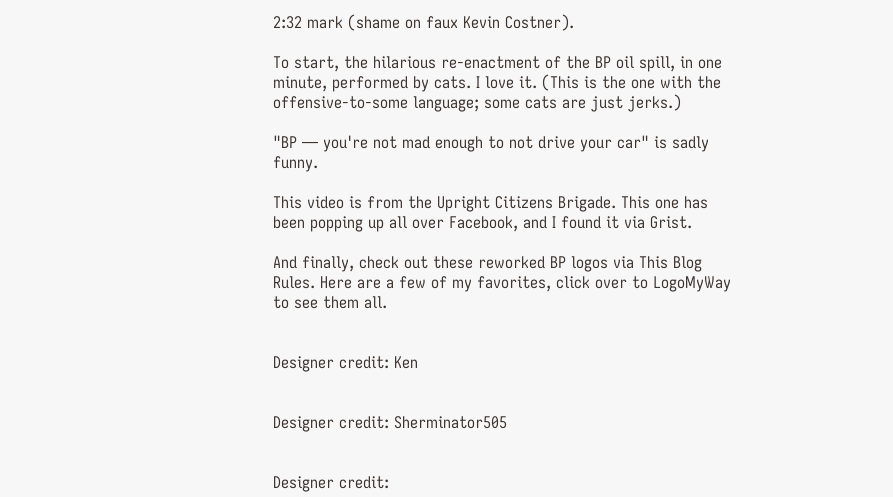2:32 mark (shame on faux Kevin Costner).

To start, the hilarious re-enactment of the BP oil spill, in one minute, performed by cats. I love it. (This is the one with the offensive-to-some language; some cats are just jerks.)

"BP — you're not mad enough to not drive your car" is sadly funny.

This video is from the Upright Citizens Brigade. This one has been popping up all over Facebook, and I found it via Grist.

And finally, check out these reworked BP logos via This Blog Rules. Here are a few of my favorites, click over to LogoMyWay to see them all.


Designer credit: Ken


Designer credit: Sherminator505


Designer credit: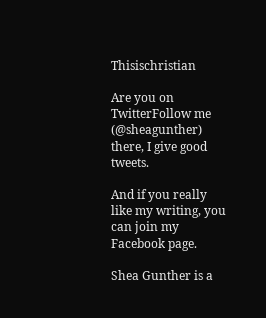Thisischristian

Are you on TwitterFollow me (@sheagunther) there, I give good tweets.

And if you really like my writing, you can join my Facebook page.

Shea Gunther is a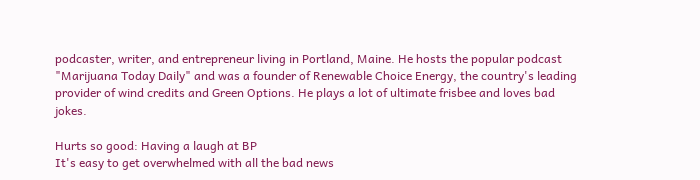podcaster, writer, and entrepreneur living in Portland, Maine. He hosts the popular podcast "Marijuana Today Daily" and was a founder of Renewable Choice Energy, the country's leading provider of wind credits and Green Options. He plays a lot of ultimate frisbee and loves bad jokes.

Hurts so good: Having a laugh at BP
It's easy to get overwhelmed with all the bad news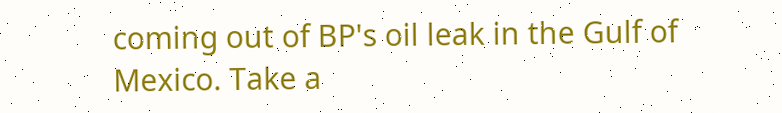coming out of BP's oil leak in the Gulf of Mexico. Take a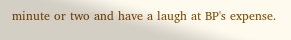minute or two and have a laugh at BP's expense.